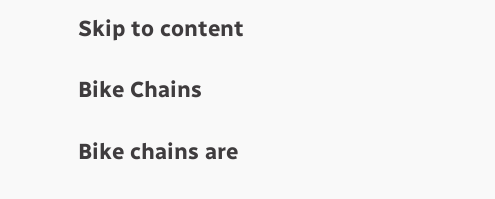Skip to content

Bike Chains

Bike chains are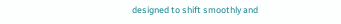designed to shift smoothly and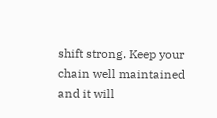shift strong. Keep your chain well maintained and it will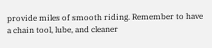provide miles of smooth riding. Remember to have a chain tool, lube, and cleaner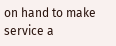on hand to make service a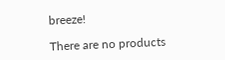breeze!

There are no products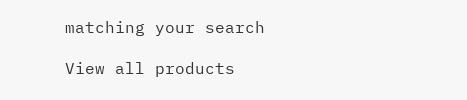matching your search

View all products